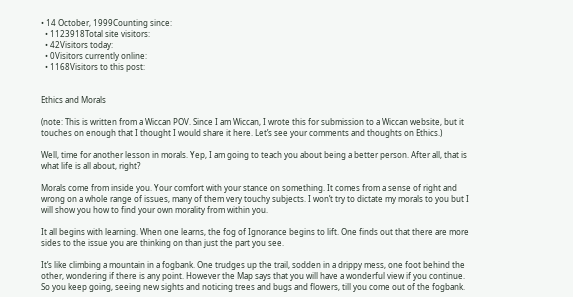• 14 October, 1999Counting since:
  • 1123918Total site visitors:
  • 42Visitors today:
  • 0Visitors currently online:
  • 1168Visitors to this post:


Ethics and Morals

(note: This is written from a Wiccan POV. Since I am Wiccan, I wrote this for submission to a Wiccan website, but it touches on enough that I thought I would share it here. Let’s see your comments and thoughts on Ethics.)

Well, time for another lesson in morals. Yep, I am going to teach you about being a better person. After all, that is what life is all about, right?

Morals come from inside you. Your comfort with your stance on something. It comes from a sense of right and wrong on a whole range of issues, many of them very touchy subjects. I won’t try to dictate my morals to you but I will show you how to find your own morality from within you.

It all begins with learning. When one learns, the fog of Ignorance begins to lift. One finds out that there are more sides to the issue you are thinking on than just the part you see.

It’s like climbing a mountain in a fogbank. One trudges up the trail, sodden in a drippy mess, one foot behind the other, wondering if there is any point. However the Map says that you will have a wonderful view if you continue. So you keep going, seeing new sights and noticing trees and bugs and flowers, till you come out of the fogbank.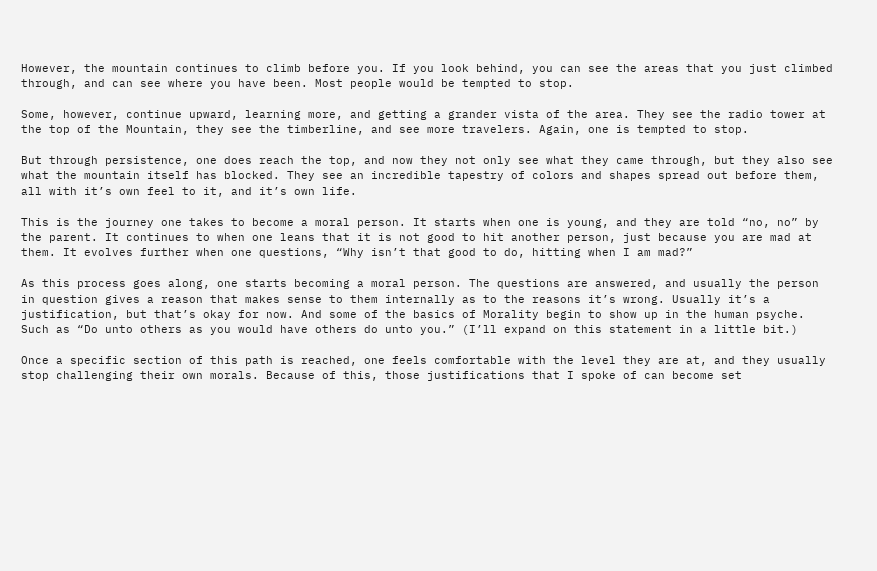However, the mountain continues to climb before you. If you look behind, you can see the areas that you just climbed through, and can see where you have been. Most people would be tempted to stop.

Some, however, continue upward, learning more, and getting a grander vista of the area. They see the radio tower at the top of the Mountain, they see the timberline, and see more travelers. Again, one is tempted to stop.

But through persistence, one does reach the top, and now they not only see what they came through, but they also see what the mountain itself has blocked. They see an incredible tapestry of colors and shapes spread out before them, all with it’s own feel to it, and it’s own life.

This is the journey one takes to become a moral person. It starts when one is young, and they are told “no, no” by the parent. It continues to when one leans that it is not good to hit another person, just because you are mad at them. It evolves further when one questions, “Why isn’t that good to do, hitting when I am mad?”

As this process goes along, one starts becoming a moral person. The questions are answered, and usually the person in question gives a reason that makes sense to them internally as to the reasons it’s wrong. Usually it’s a justification, but that’s okay for now. And some of the basics of Morality begin to show up in the human psyche. Such as “Do unto others as you would have others do unto you.” (I’ll expand on this statement in a little bit.)

Once a specific section of this path is reached, one feels comfortable with the level they are at, and they usually stop challenging their own morals. Because of this, those justifications that I spoke of can become set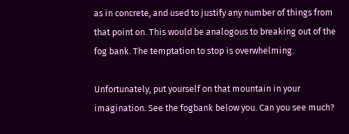as in concrete, and used to justify any number of things from that point on. This would be analogous to breaking out of the fog bank. The temptation to stop is overwhelming.

Unfortunately, put yourself on that mountain in your imagination. See the fogbank below you. Can you see much?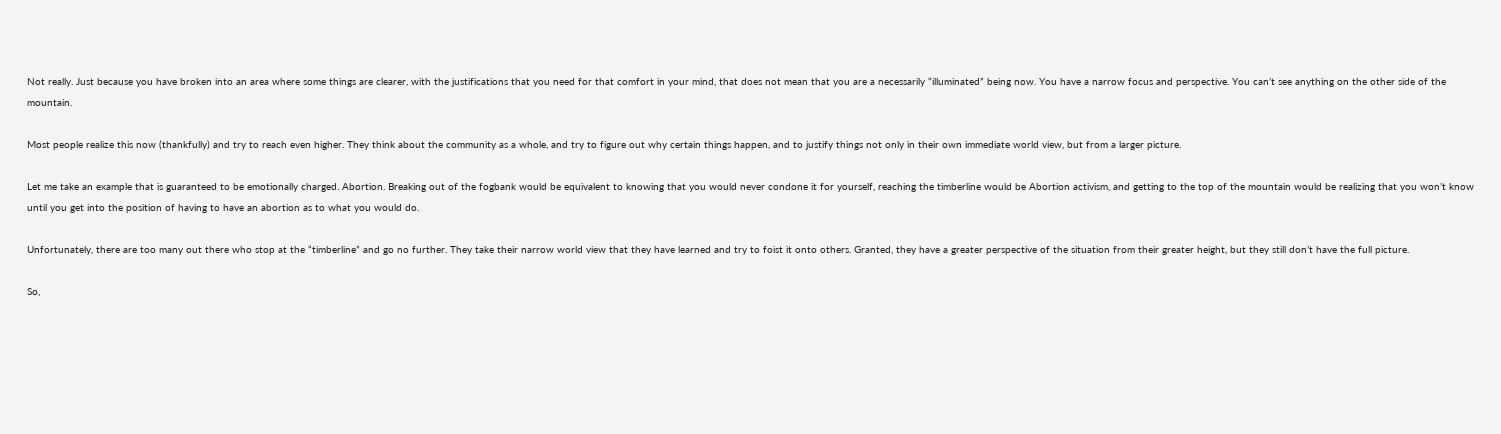Not really. Just because you have broken into an area where some things are clearer, with the justifications that you need for that comfort in your mind, that does not mean that you are a necessarily “illuminated” being now. You have a narrow focus and perspective. You can’t see anything on the other side of the mountain.

Most people realize this now (thankfully) and try to reach even higher. They think about the community as a whole, and try to figure out why certain things happen, and to justify things not only in their own immediate world view, but from a larger picture.

Let me take an example that is guaranteed to be emotionally charged. Abortion. Breaking out of the fogbank would be equivalent to knowing that you would never condone it for yourself, reaching the timberline would be Abortion activism, and getting to the top of the mountain would be realizing that you won’t know until you get into the position of having to have an abortion as to what you would do.

Unfortunately, there are too many out there who stop at the “timberline” and go no further. They take their narrow world view that they have learned and try to foist it onto others. Granted, they have a greater perspective of the situation from their greater height, but they still don’t have the full picture.

So,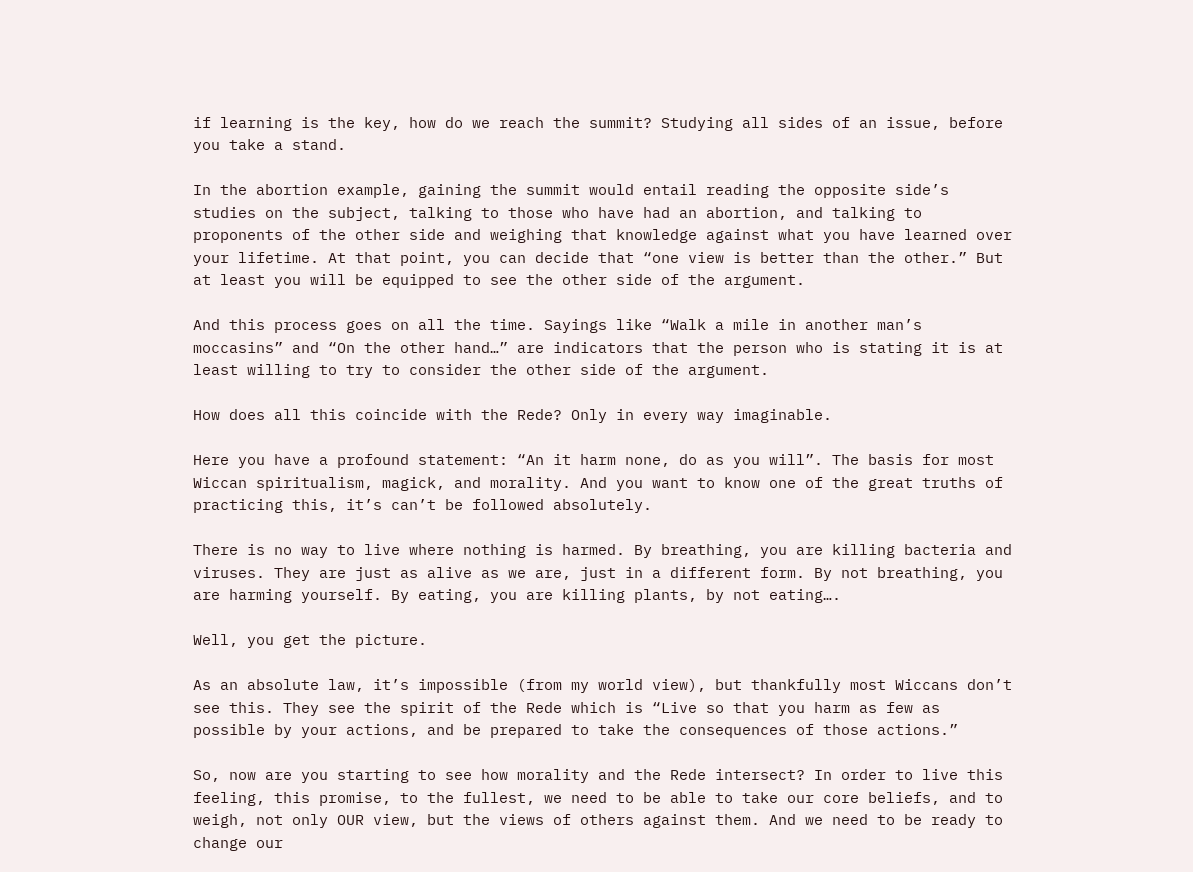if learning is the key, how do we reach the summit? Studying all sides of an issue, before you take a stand.

In the abortion example, gaining the summit would entail reading the opposite side’s studies on the subject, talking to those who have had an abortion, and talking to proponents of the other side and weighing that knowledge against what you have learned over your lifetime. At that point, you can decide that “one view is better than the other.” But at least you will be equipped to see the other side of the argument.

And this process goes on all the time. Sayings like “Walk a mile in another man’s moccasins” and “On the other hand…” are indicators that the person who is stating it is at least willing to try to consider the other side of the argument.

How does all this coincide with the Rede? Only in every way imaginable.

Here you have a profound statement: “An it harm none, do as you will”. The basis for most Wiccan spiritualism, magick, and morality. And you want to know one of the great truths of practicing this, it’s can’t be followed absolutely.

There is no way to live where nothing is harmed. By breathing, you are killing bacteria and viruses. They are just as alive as we are, just in a different form. By not breathing, you are harming yourself. By eating, you are killing plants, by not eating….

Well, you get the picture.

As an absolute law, it’s impossible (from my world view), but thankfully most Wiccans don’t see this. They see the spirit of the Rede which is “Live so that you harm as few as possible by your actions, and be prepared to take the consequences of those actions.”

So, now are you starting to see how morality and the Rede intersect? In order to live this feeling, this promise, to the fullest, we need to be able to take our core beliefs, and to weigh, not only OUR view, but the views of others against them. And we need to be ready to change our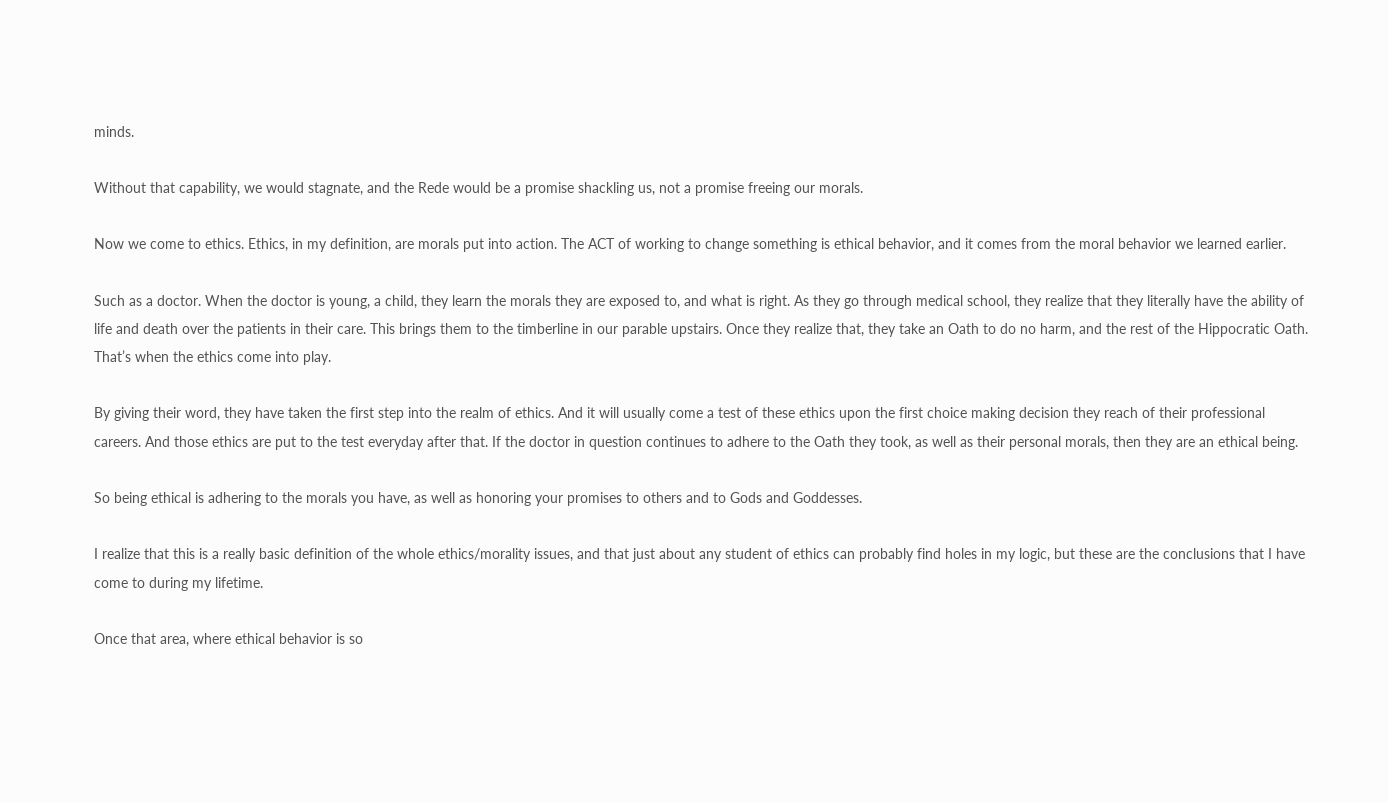minds.

Without that capability, we would stagnate, and the Rede would be a promise shackling us, not a promise freeing our morals.

Now we come to ethics. Ethics, in my definition, are morals put into action. The ACT of working to change something is ethical behavior, and it comes from the moral behavior we learned earlier.

Such as a doctor. When the doctor is young, a child, they learn the morals they are exposed to, and what is right. As they go through medical school, they realize that they literally have the ability of life and death over the patients in their care. This brings them to the timberline in our parable upstairs. Once they realize that, they take an Oath to do no harm, and the rest of the Hippocratic Oath. That’s when the ethics come into play.

By giving their word, they have taken the first step into the realm of ethics. And it will usually come a test of these ethics upon the first choice making decision they reach of their professional careers. And those ethics are put to the test everyday after that. If the doctor in question continues to adhere to the Oath they took, as well as their personal morals, then they are an ethical being.

So being ethical is adhering to the morals you have, as well as honoring your promises to others and to Gods and Goddesses.

I realize that this is a really basic definition of the whole ethics/morality issues, and that just about any student of ethics can probably find holes in my logic, but these are the conclusions that I have come to during my lifetime.

Once that area, where ethical behavior is so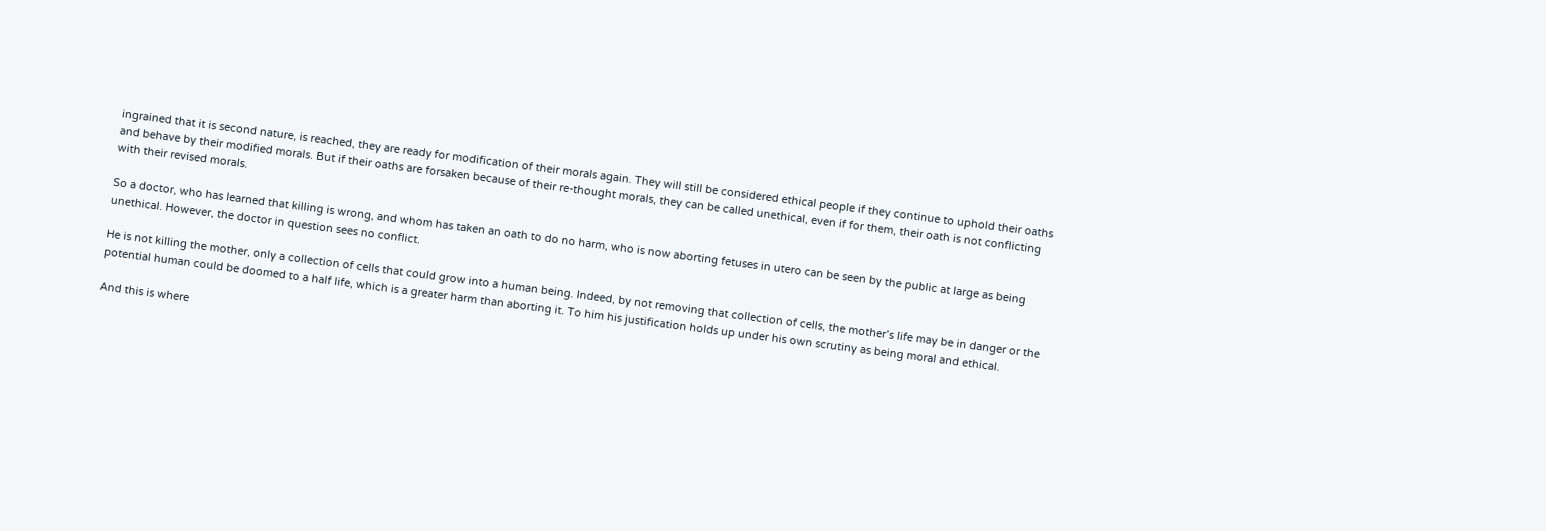ingrained that it is second nature, is reached, they are ready for modification of their morals again. They will still be considered ethical people if they continue to uphold their oaths and behave by their modified morals. But if their oaths are forsaken because of their re-thought morals, they can be called unethical, even if for them, their oath is not conflicting with their revised morals.

So a doctor, who has learned that killing is wrong, and whom has taken an oath to do no harm, who is now aborting fetuses in utero can be seen by the public at large as being unethical. However, the doctor in question sees no conflict.

He is not killing the mother, only a collection of cells that could grow into a human being. Indeed, by not removing that collection of cells, the mother’s life may be in danger or the potential human could be doomed to a half life, which is a greater harm than aborting it. To him his justification holds up under his own scrutiny as being moral and ethical.

And this is where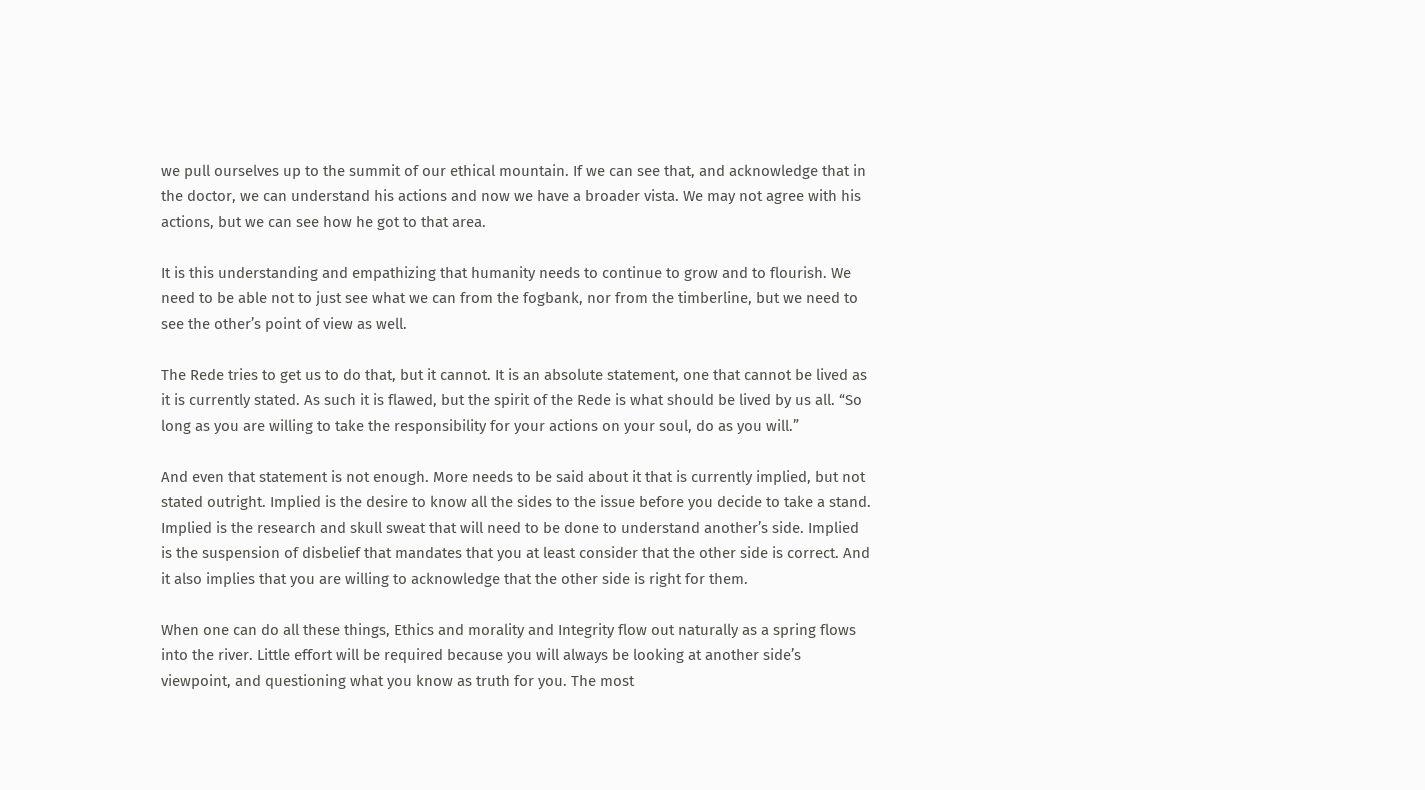we pull ourselves up to the summit of our ethical mountain. If we can see that, and acknowledge that in the doctor, we can understand his actions and now we have a broader vista. We may not agree with his actions, but we can see how he got to that area.

It is this understanding and empathizing that humanity needs to continue to grow and to flourish. We need to be able not to just see what we can from the fogbank, nor from the timberline, but we need to see the other’s point of view as well.

The Rede tries to get us to do that, but it cannot. It is an absolute statement, one that cannot be lived as it is currently stated. As such it is flawed, but the spirit of the Rede is what should be lived by us all. “So long as you are willing to take the responsibility for your actions on your soul, do as you will.”

And even that statement is not enough. More needs to be said about it that is currently implied, but not stated outright. Implied is the desire to know all the sides to the issue before you decide to take a stand. Implied is the research and skull sweat that will need to be done to understand another’s side. Implied is the suspension of disbelief that mandates that you at least consider that the other side is correct. And it also implies that you are willing to acknowledge that the other side is right for them.

When one can do all these things, Ethics and morality and Integrity flow out naturally as a spring flows into the river. Little effort will be required because you will always be looking at another side’s viewpoint, and questioning what you know as truth for you. The most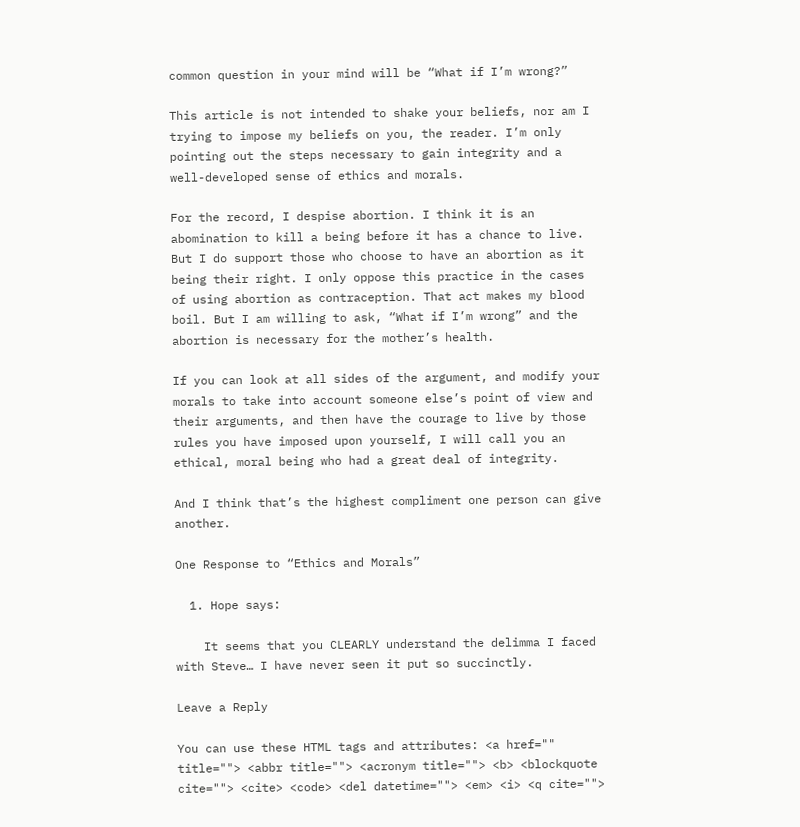common question in your mind will be “What if I’m wrong?”

This article is not intended to shake your beliefs, nor am I trying to impose my beliefs on you, the reader. I’m only pointing out the steps necessary to gain integrity and a well-developed sense of ethics and morals.

For the record, I despise abortion. I think it is an abomination to kill a being before it has a chance to live. But I do support those who choose to have an abortion as it being their right. I only oppose this practice in the cases of using abortion as contraception. That act makes my blood boil. But I am willing to ask, “What if I’m wrong” and the abortion is necessary for the mother’s health.

If you can look at all sides of the argument, and modify your morals to take into account someone else’s point of view and their arguments, and then have the courage to live by those rules you have imposed upon yourself, I will call you an ethical, moral being who had a great deal of integrity.

And I think that’s the highest compliment one person can give another.

One Response to “Ethics and Morals”

  1. Hope says:

    It seems that you CLEARLY understand the delimma I faced with Steve… I have never seen it put so succinctly.

Leave a Reply

You can use these HTML tags and attributes: <a href="" title=""> <abbr title=""> <acronym title=""> <b> <blockquote cite=""> <cite> <code> <del datetime=""> <em> <i> <q cite="">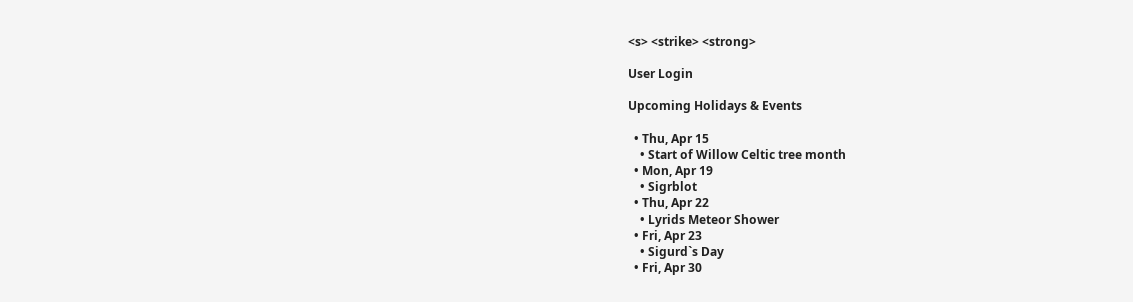<s> <strike> <strong>

User Login

Upcoming Holidays & Events

  • Thu, Apr 15
    • Start of Willow Celtic tree month
  • Mon, Apr 19
    • Sigrblot
  • Thu, Apr 22
    • Lyrids Meteor Shower
  • Fri, Apr 23
    • Sigurd`s Day
  • Fri, Apr 30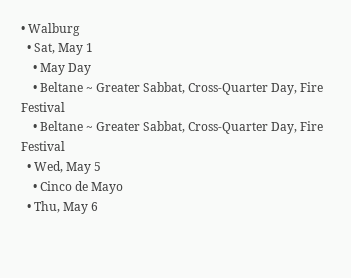• Walburg
  • Sat, May 1
    • May Day
    • Beltane ~ Greater Sabbat, Cross-Quarter Day, Fire Festival
    • Beltane ~ Greater Sabbat, Cross-Quarter Day, Fire Festival
  • Wed, May 5
    • Cinco de Mayo
  • Thu, May 6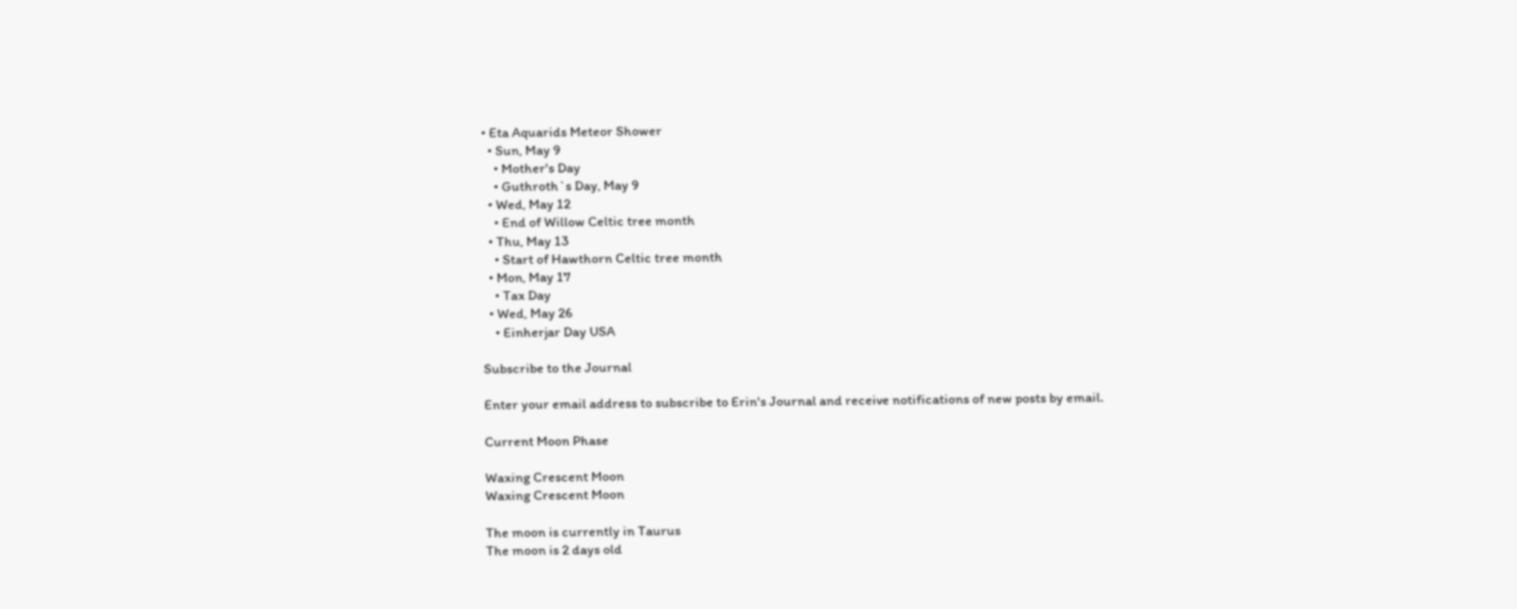• Eta Aquarids Meteor Shower
  • Sun, May 9
    • Mother's Day
    • Guthroth`s Day, May 9
  • Wed, May 12
    • End of Willow Celtic tree month
  • Thu, May 13
    • Start of Hawthorn Celtic tree month
  • Mon, May 17
    • Tax Day
  • Wed, May 26
    • Einherjar Day USA

Subscribe to the Journal

Enter your email address to subscribe to Erin's Journal and receive notifications of new posts by email.

Current Moon Phase

Waxing Crescent Moon
Waxing Crescent Moon

The moon is currently in Taurus
The moon is 2 days old